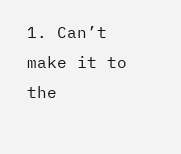1. Can’t make it to the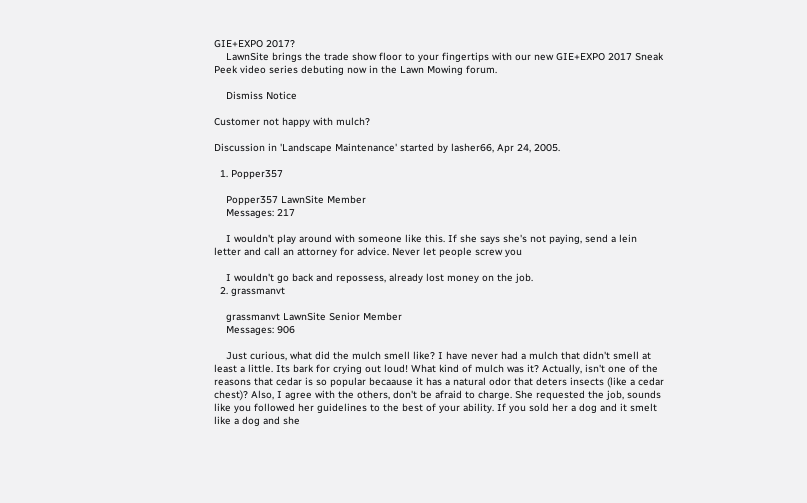GIE+EXPO 2017?
    LawnSite brings the trade show floor to your fingertips with our new GIE+EXPO 2017 Sneak Peek video series debuting now in the Lawn Mowing forum.

    Dismiss Notice

Customer not happy with mulch?

Discussion in 'Landscape Maintenance' started by lasher66, Apr 24, 2005.

  1. Popper357

    Popper357 LawnSite Member
    Messages: 217

    I wouldn't play around with someone like this. If she says she's not paying, send a lein letter and call an attorney for advice. Never let people screw you

    I wouldn't go back and repossess, already lost money on the job.
  2. grassmanvt

    grassmanvt LawnSite Senior Member
    Messages: 906

    Just curious, what did the mulch smell like? I have never had a mulch that didn't smell at least a little. Its bark for crying out loud! What kind of mulch was it? Actually, isn't one of the reasons that cedar is so popular becaause it has a natural odor that deters insects (like a cedar chest)? Also, I agree with the others, don't be afraid to charge. She requested the job, sounds like you followed her guidelines to the best of your ability. If you sold her a dog and it smelt like a dog and she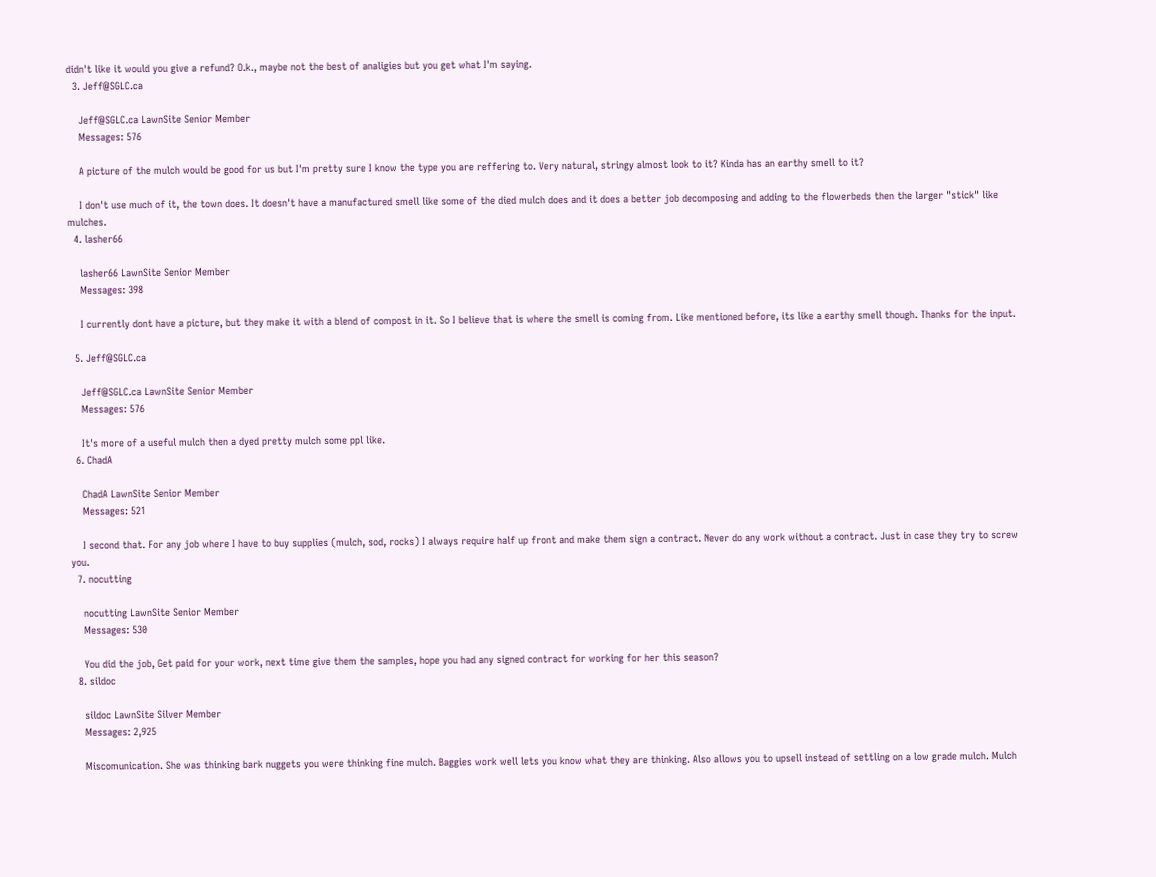didn't like it would you give a refund? O.k., maybe not the best of analigies but you get what I'm saying.
  3. Jeff@SGLC.ca

    Jeff@SGLC.ca LawnSite Senior Member
    Messages: 576

    A picture of the mulch would be good for us but I'm pretty sure I know the type you are reffering to. Very natural, stringy almost look to it? Kinda has an earthy smell to it?

    I don't use much of it, the town does. It doesn't have a manufactured smell like some of the died mulch does and it does a better job decomposing and adding to the flowerbeds then the larger "stick" like mulches.
  4. lasher66

    lasher66 LawnSite Senior Member
    Messages: 398

    I currently dont have a picture, but they make it with a blend of compost in it. So I believe that is where the smell is coming from. Like mentioned before, its like a earthy smell though. Thanks for the input.

  5. Jeff@SGLC.ca

    Jeff@SGLC.ca LawnSite Senior Member
    Messages: 576

    It's more of a useful mulch then a dyed pretty mulch some ppl like.
  6. ChadA

    ChadA LawnSite Senior Member
    Messages: 521

    I second that. For any job where I have to buy supplies (mulch, sod, rocks) I always require half up front and make them sign a contract. Never do any work without a contract. Just in case they try to screw you.
  7. nocutting

    nocutting LawnSite Senior Member
    Messages: 530

    You did the job, Get paid for your work, next time give them the samples, hope you had any signed contract for working for her this season?
  8. sildoc

    sildoc LawnSite Silver Member
    Messages: 2,925

    Miscomunication. She was thinking bark nuggets you were thinking fine mulch. Baggies work well lets you know what they are thinking. Also allows you to upsell instead of settling on a low grade mulch. Mulch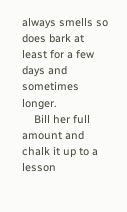always smells so does bark at least for a few days and sometimes longer.
    Bill her full amount and chalk it up to a lesson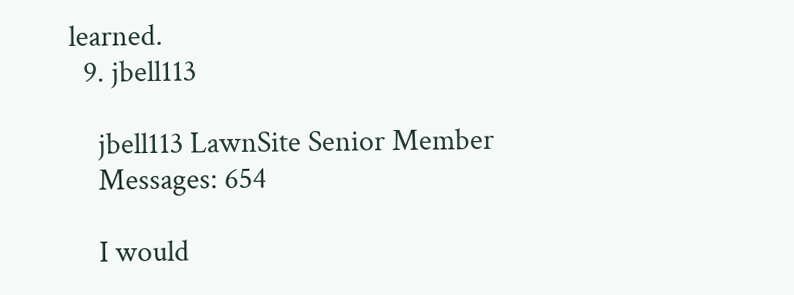learned.
  9. jbell113

    jbell113 LawnSite Senior Member
    Messages: 654

    I would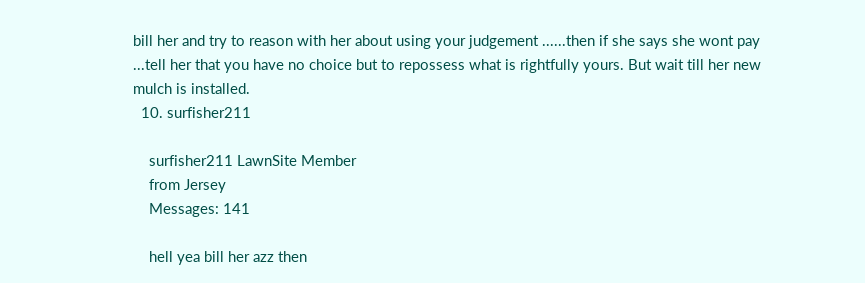bill her and try to reason with her about using your judgement ......then if she says she wont pay ...tell her that you have no choice but to repossess what is rightfully yours. But wait till her new mulch is installed.
  10. surfisher211

    surfisher211 LawnSite Member
    from Jersey
    Messages: 141

    hell yea bill her azz then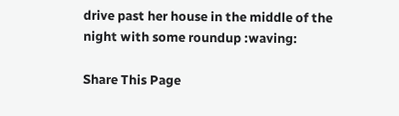drive past her house in the middle of the night with some roundup :waving:

Share This Page